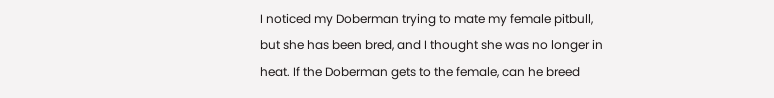I noticed my Doberman trying to mate my female pitbull, but she has been bred, and I thought she was no longer in heat. If the Doberman gets to the female, can he breed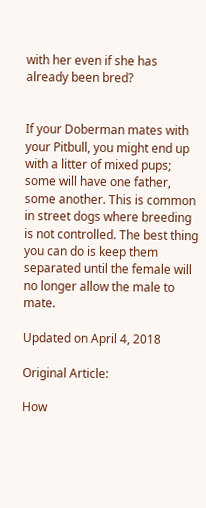with her even if she has already been bred?


If your Doberman mates with your Pitbull, you might end up with a litter of mixed pups; some will have one father, some another. This is common in street dogs where breeding is not controlled. The best thing you can do is keep them separated until the female will no longer allow the male to mate.

Updated on April 4, 2018

Original Article:

How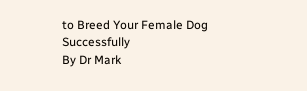to Breed Your Female Dog Successfully
By Dr Mark